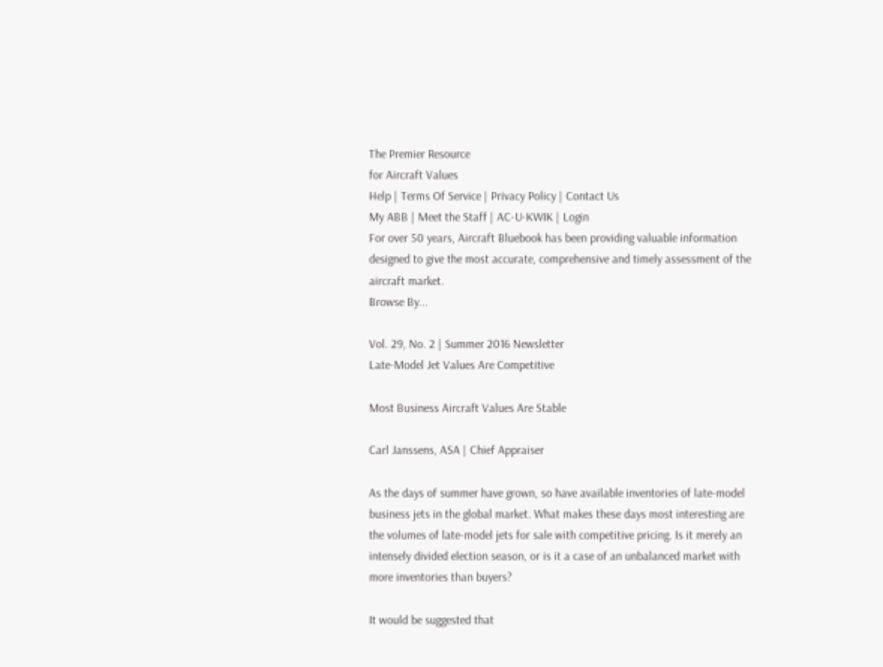The Premier Resource
for Aircraft Values
Help | Terms Of Service | Privacy Policy | Contact Us
My ABB | Meet the Staff | AC-U-KWIK | Login
For over 50 years, Aircraft Bluebook has been providing valuable information designed to give the most accurate, comprehensive and timely assessment of the aircraft market.
Browse By...

Vol. 29, No. 2 | Summer 2016 Newsletter
Late-Model Jet Values Are Competitive

Most Business Aircraft Values Are Stable

Carl Janssens, ASA | Chief Appraiser

As the days of summer have grown, so have available inventories of late-model business jets in the global market. What makes these days most interesting are the volumes of late-model jets for sale with competitive pricing. Is it merely an intensely divided election season, or is it a case of an unbalanced market with more inventories than buyers?

It would be suggested that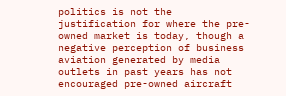politics is not the justification for where the pre-owned market is today, though a negative perception of business aviation generated by media outlets in past years has not encouraged pre-owned aircraft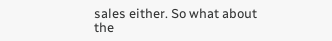sales either. So what about the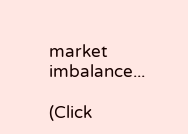market imbalance...

(Click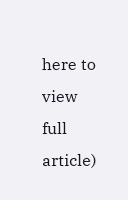here to view full article)